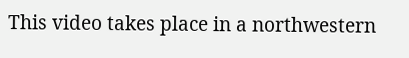This video takes place in a northwestern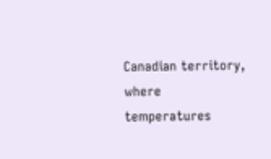Canadian territory, where temperatures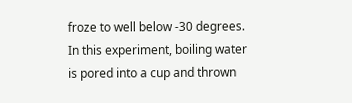froze to well below -30 degrees. In this experiment, boiling water is pored into a cup and thrown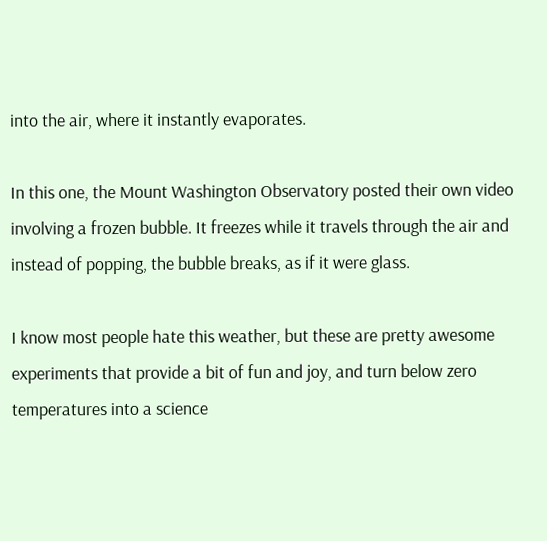into the air, where it instantly evaporates.

In this one, the Mount Washington Observatory posted their own video involving a frozen bubble. It freezes while it travels through the air and instead of popping, the bubble breaks, as if it were glass.

I know most people hate this weather, but these are pretty awesome experiments that provide a bit of fun and joy, and turn below zero temperatures into a science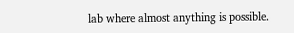lab where almost anything is possible.